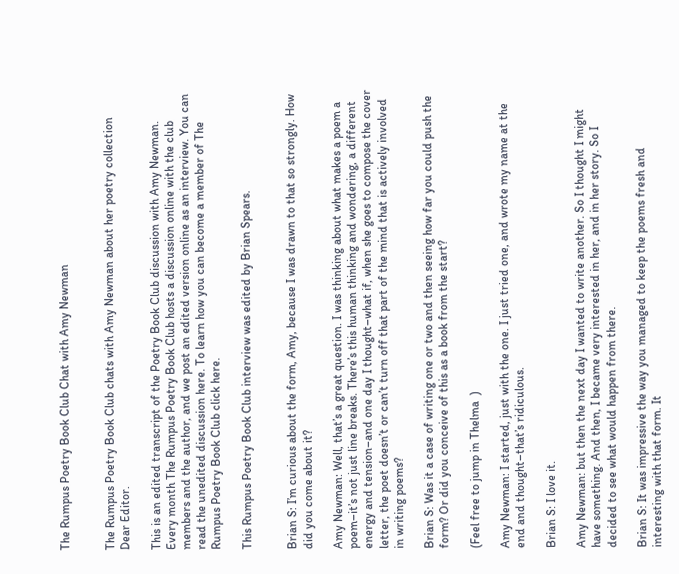The Rumpus Poetry Book Club Chat with Amy Newman


The Rumpus Poetry Book Club chats with Amy Newman about her poetry collection Dear Editor.

This is an edited transcript of the Poetry Book Club discussion with Amy Newman. Every month The Rumpus Poetry Book Club hosts a discussion online with the club members and the author, and we post an edited version online as an interview. You can read the unedited discussion here. To learn how you can become a member of The Rumpus Poetry Book Club click here.

This Rumpus Poetry Book Club interview was edited by Brian Spears.


Brian S: I’m curious about the form, Amy, because I was drawn to that so strongly. How did you come about it?

Amy Newman: Well, that’s a great question. I was thinking about what makes a poem a poem–it’s not just line breaks. There’s this human thinking and wondering, a different energy and tension–and one day I thought–what if, when she goes to compose the cover letter, the poet doesn’t or can’t turn off that part of the mind that is actively involved in writing poems?

Brian S: Was it a case of writing one or two and then seeing how far you could push the form? Or did you conceive of this as a book from the start?

(Feel free to jump in Thelma  )

Amy Newman: I started, just with the one. I just tried one, and wrote my name at the end and thought–that’s ridiculous.

Brian S: I love it.

Amy Newman: but then the next day I wanted to write another. So I thought I might have something. And then, I became very interested in her, and in her story. So I decided to see what would happen from there.

Brian S: It was impressive the way you managed to keep the poems fresh and interesting with that form. It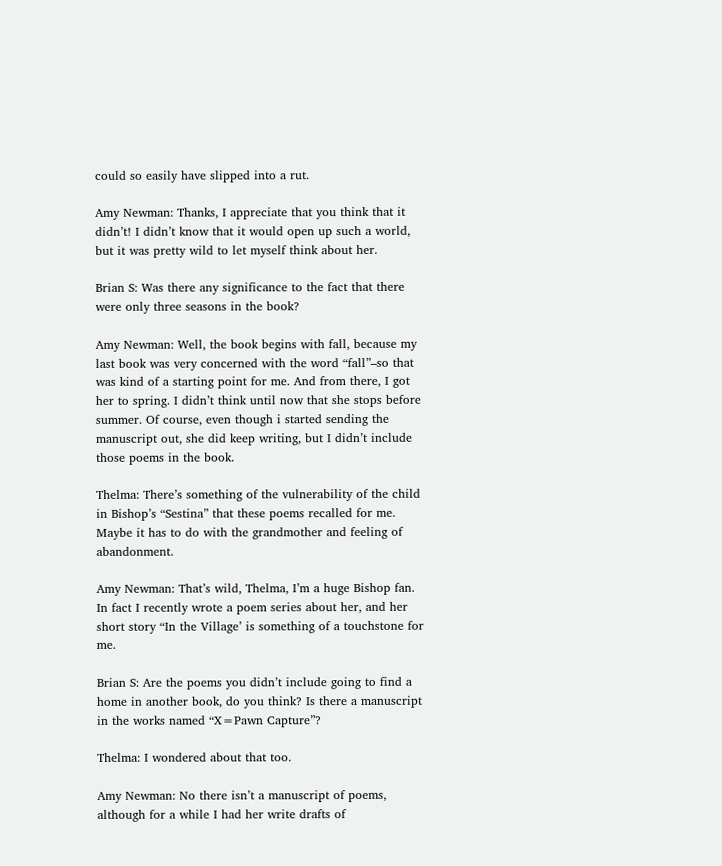could so easily have slipped into a rut.

Amy Newman: Thanks, I appreciate that you think that it didn’t! I didn’t know that it would open up such a world, but it was pretty wild to let myself think about her.

Brian S: Was there any significance to the fact that there were only three seasons in the book?

Amy Newman: Well, the book begins with fall, because my last book was very concerned with the word “fall”–so that was kind of a starting point for me. And from there, I got her to spring. I didn’t think until now that she stops before summer. Of course, even though i started sending the manuscript out, she did keep writing, but I didn’t include those poems in the book.

Thelma: There’s something of the vulnerability of the child in Bishop’s “Sestina” that these poems recalled for me. Maybe it has to do with the grandmother and feeling of abandonment.

Amy Newman: That’s wild, Thelma, I’m a huge Bishop fan. In fact I recently wrote a poem series about her, and her short story “In the Village’ is something of a touchstone for me.

Brian S: Are the poems you didn’t include going to find a home in another book, do you think? Is there a manuscript in the works named “X=Pawn Capture”?

Thelma: I wondered about that too.

Amy Newman: No there isn’t a manuscript of poems, although for a while I had her write drafts of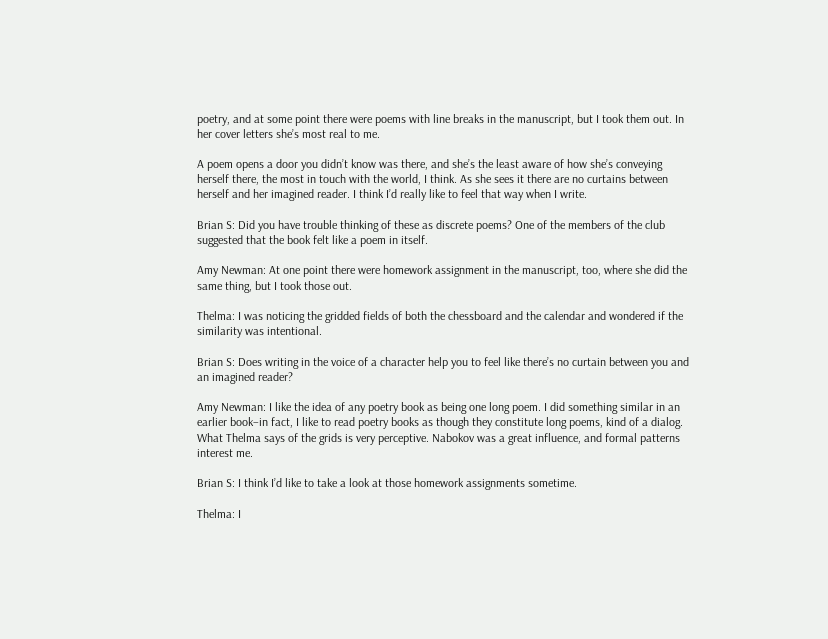poetry, and at some point there were poems with line breaks in the manuscript, but I took them out. In her cover letters she’s most real to me.

A poem opens a door you didn’t know was there, and she’s the least aware of how she’s conveying herself there, the most in touch with the world, I think. As she sees it there are no curtains between herself and her imagined reader. I think I’d really like to feel that way when I write.

Brian S: Did you have trouble thinking of these as discrete poems? One of the members of the club suggested that the book felt like a poem in itself.

Amy Newman: At one point there were homework assignment in the manuscript, too, where she did the same thing, but I took those out.

Thelma: I was noticing the gridded fields of both the chessboard and the calendar and wondered if the similarity was intentional.

Brian S: Does writing in the voice of a character help you to feel like there’s no curtain between you and an imagined reader?

Amy Newman: I like the idea of any poetry book as being one long poem. I did something similar in an earlier book–in fact, I like to read poetry books as though they constitute long poems, kind of a dialog. What Thelma says of the grids is very perceptive. Nabokov was a great influence, and formal patterns interest me.

Brian S: I think I’d like to take a look at those homework assignments sometime.

Thelma: I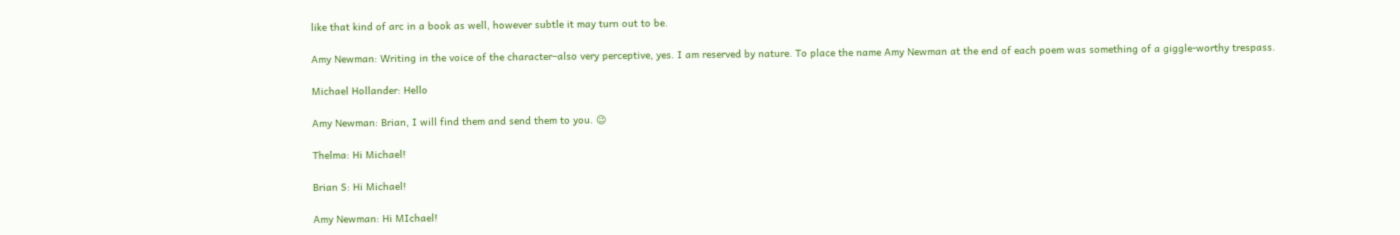like that kind of arc in a book as well, however subtle it may turn out to be.

Amy Newman: Writing in the voice of the character–also very perceptive, yes. I am reserved by nature. To place the name Amy Newman at the end of each poem was something of a giggle-worthy trespass.

Michael Hollander: Hello

Amy Newman: Brian, I will find them and send them to you. 😉

Thelma: Hi Michael!

Brian S: Hi Michael!

Amy Newman: Hi MIchael!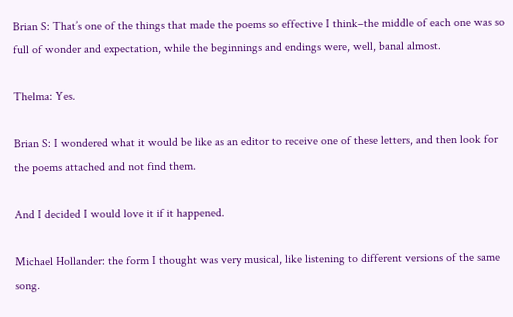Brian S: That’s one of the things that made the poems so effective I think–the middle of each one was so full of wonder and expectation, while the beginnings and endings were, well, banal almost.

Thelma: Yes.

Brian S: I wondered what it would be like as an editor to receive one of these letters, and then look for the poems attached and not find them.

And I decided I would love it if it happened.

Michael Hollander: the form I thought was very musical, like listening to different versions of the same song.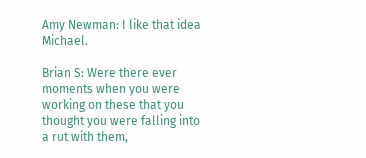Amy Newman: I like that idea Michael.

Brian S: Were there ever moments when you were working on these that you thought you were falling into a rut with them,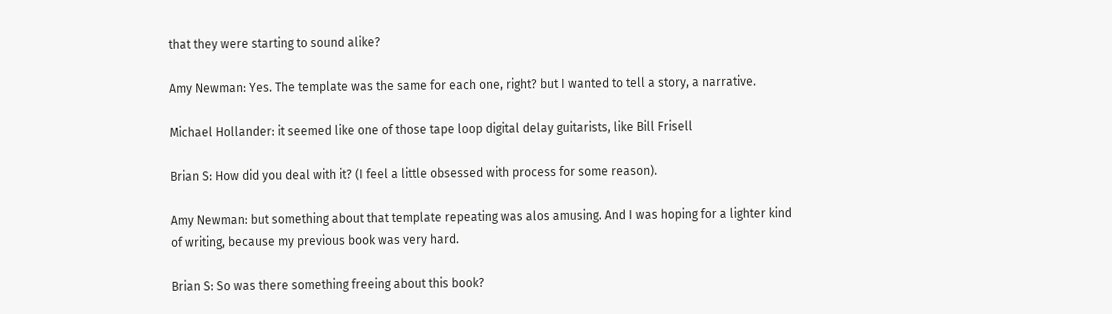that they were starting to sound alike?

Amy Newman: Yes. The template was the same for each one, right? but I wanted to tell a story, a narrative.

Michael Hollander: it seemed like one of those tape loop digital delay guitarists, like Bill Frisell

Brian S: How did you deal with it? (I feel a little obsessed with process for some reason).

Amy Newman: but something about that template repeating was alos amusing. And I was hoping for a lighter kind of writing, because my previous book was very hard.

Brian S: So was there something freeing about this book?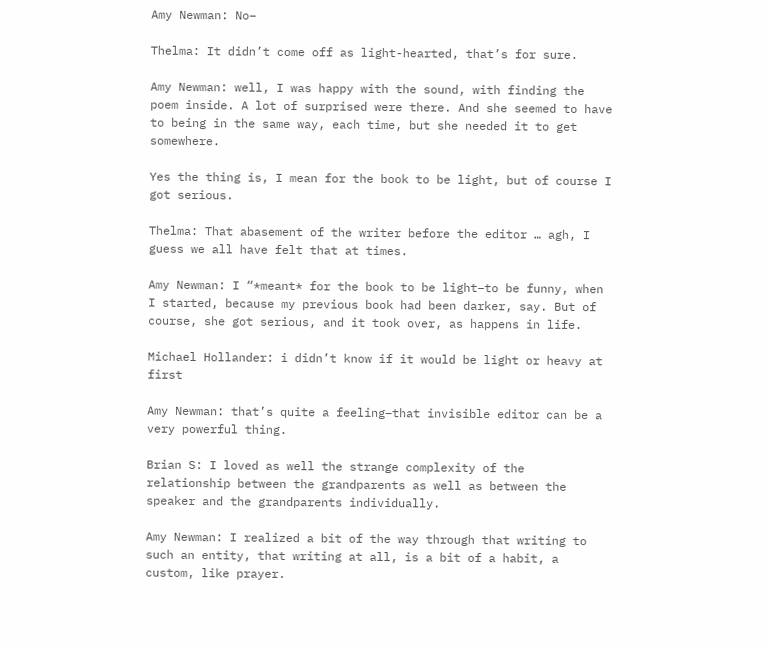Amy Newman: No–

Thelma: It didn’t come off as light-hearted, that’s for sure.

Amy Newman: well, I was happy with the sound, with finding the poem inside. A lot of surprised were there. And she seemed to have to being in the same way, each time, but she needed it to get somewhere.

Yes the thing is, I mean for the book to be light, but of course I got serious.

Thelma: That abasement of the writer before the editor … agh, I guess we all have felt that at times.

Amy Newman: I “*meant* for the book to be light–to be funny, when I started, because my previous book had been darker, say. But of course, she got serious, and it took over, as happens in life.

Michael Hollander: i didn’t know if it would be light or heavy at first

Amy Newman: that’s quite a feeling–that invisible editor can be a very powerful thing.

Brian S: I loved as well the strange complexity of the relationship between the grandparents as well as between the speaker and the grandparents individually.

Amy Newman: I realized a bit of the way through that writing to such an entity, that writing at all, is a bit of a habit, a custom, like prayer.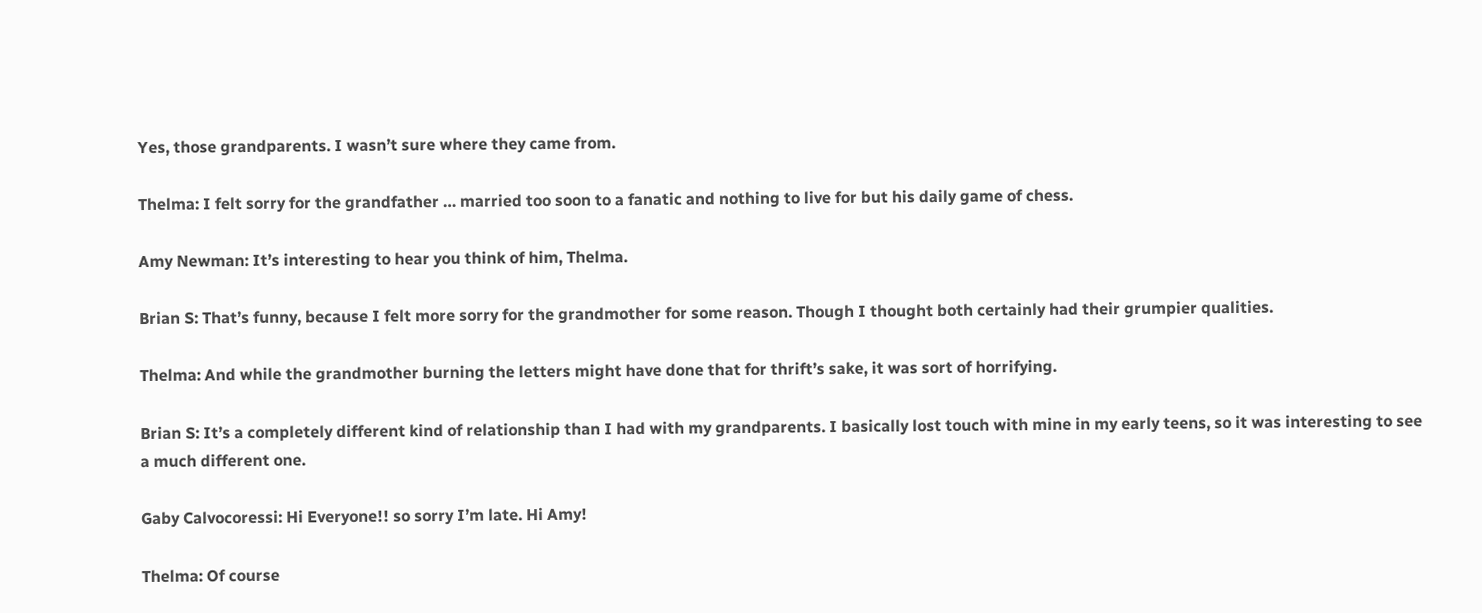Yes, those grandparents. I wasn’t sure where they came from.

Thelma: I felt sorry for the grandfather … married too soon to a fanatic and nothing to live for but his daily game of chess.

Amy Newman: It’s interesting to hear you think of him, Thelma.

Brian S: That’s funny, because I felt more sorry for the grandmother for some reason. Though I thought both certainly had their grumpier qualities.

Thelma: And while the grandmother burning the letters might have done that for thrift’s sake, it was sort of horrifying.

Brian S: It’s a completely different kind of relationship than I had with my grandparents. I basically lost touch with mine in my early teens, so it was interesting to see a much different one.

Gaby Calvocoressi: Hi Everyone!! so sorry I’m late. Hi Amy!

Thelma: Of course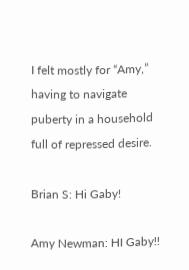I felt mostly for “Amy,” having to navigate puberty in a household full of repressed desire.

Brian S: Hi Gaby!

Amy Newman: HI Gaby!!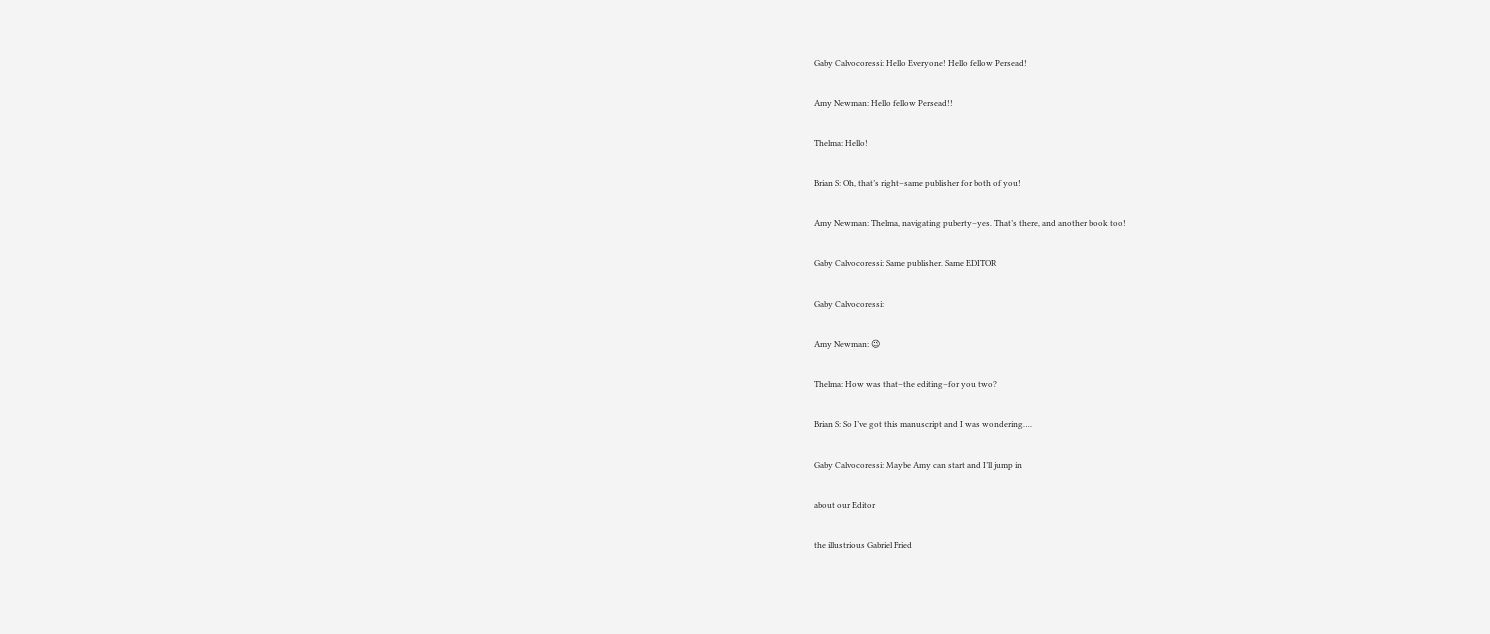Gaby Calvocoressi: Hello Everyone! Hello fellow Persead!

Amy Newman: Hello fellow Persead!!

Thelma: Hello!

Brian S: Oh, that’s right–same publisher for both of you!

Amy Newman: Thelma, navigating puberty–yes. That’s there, and another book too!

Gaby Calvocoressi: Same publisher. Same EDITOR

Gaby Calvocoressi:

Amy Newman: 😉

Thelma: How was that–the editing–for you two?

Brian S: So I’ve got this manuscript and I was wondering….

Gaby Calvocoressi: Maybe Amy can start and I’ll jump in

about our Editor

the illustrious Gabriel Fried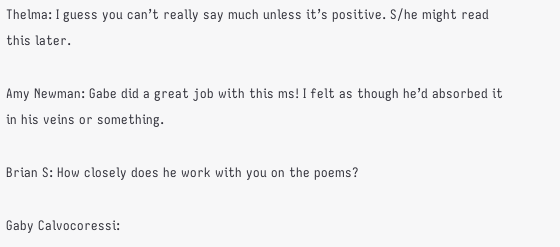Thelma: I guess you can’t really say much unless it’s positive. S/he might read this later.

Amy Newman: Gabe did a great job with this ms! I felt as though he’d absorbed it in his veins or something.

Brian S: How closely does he work with you on the poems?

Gaby Calvocoressi: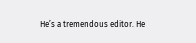He’s a tremendous editor. He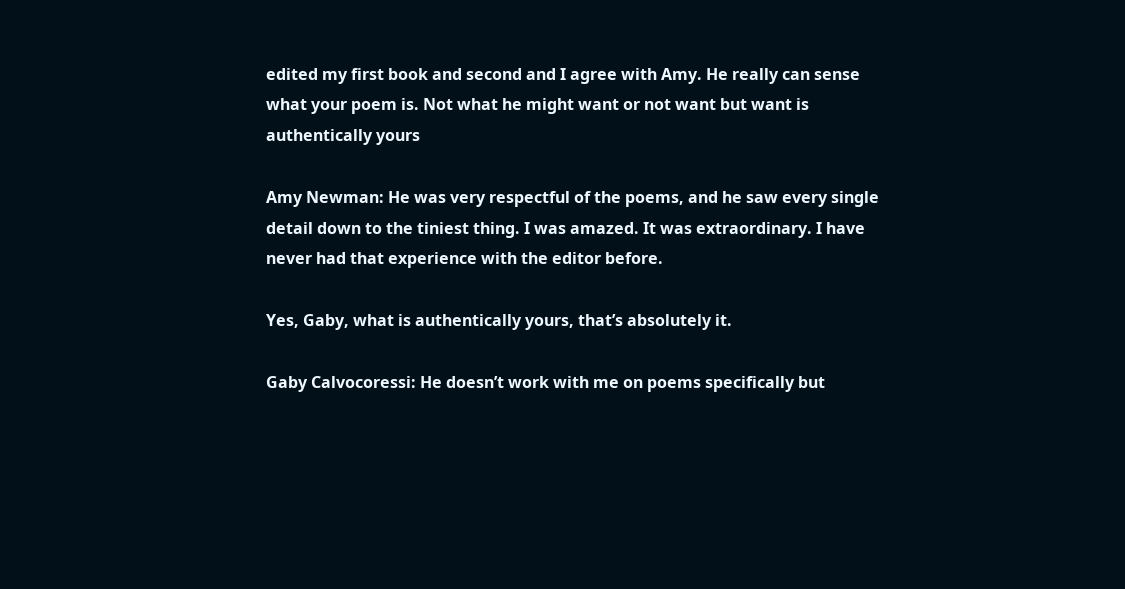edited my first book and second and I agree with Amy. He really can sense what your poem is. Not what he might want or not want but want is authentically yours

Amy Newman: He was very respectful of the poems, and he saw every single detail down to the tiniest thing. I was amazed. It was extraordinary. I have never had that experience with the editor before.

Yes, Gaby, what is authentically yours, that’s absolutely it.

Gaby Calvocoressi: He doesn’t work with me on poems specifically but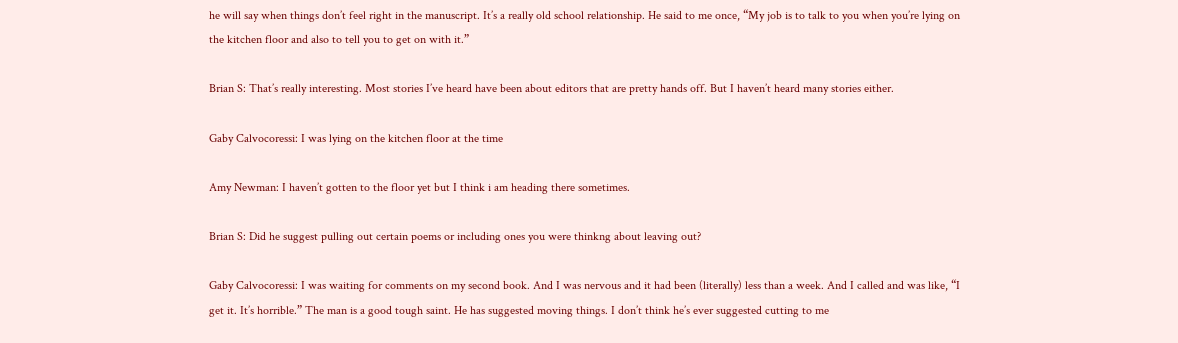he will say when things don’t feel right in the manuscript. It’s a really old school relationship. He said to me once, “My job is to talk to you when you’re lying on the kitchen floor and also to tell you to get on with it.”

Brian S: That’s really interesting. Most stories I’ve heard have been about editors that are pretty hands off. But I haven’t heard many stories either.

Gaby Calvocoressi: I was lying on the kitchen floor at the time

Amy Newman: I haven’t gotten to the floor yet but I think i am heading there sometimes.

Brian S: Did he suggest pulling out certain poems or including ones you were thinkng about leaving out?

Gaby Calvocoressi: I was waiting for comments on my second book. And I was nervous and it had been (literally) less than a week. And I called and was like, “I get it. It’s horrible.” The man is a good tough saint. He has suggested moving things. I don’t think he’s ever suggested cutting to me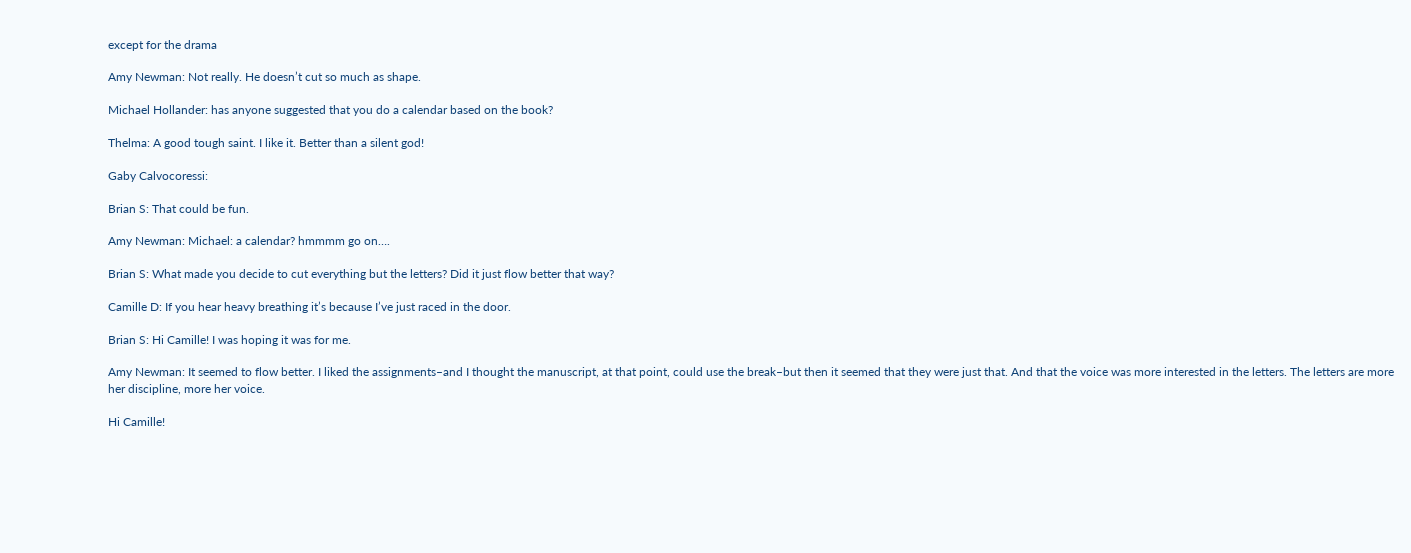except for the drama

Amy Newman: Not really. He doesn’t cut so much as shape.

Michael Hollander: has anyone suggested that you do a calendar based on the book?

Thelma: A good tough saint. I like it. Better than a silent god!

Gaby Calvocoressi:

Brian S: That could be fun.

Amy Newman: Michael: a calendar? hmmmm go on….

Brian S: What made you decide to cut everything but the letters? Did it just flow better that way?

Camille D: If you hear heavy breathing it’s because I’ve just raced in the door.

Brian S: Hi Camille! I was hoping it was for me.

Amy Newman: It seemed to flow better. I liked the assignments–and I thought the manuscript, at that point, could use the break–but then it seemed that they were just that. And that the voice was more interested in the letters. The letters are more her discipline, more her voice.

Hi Camille!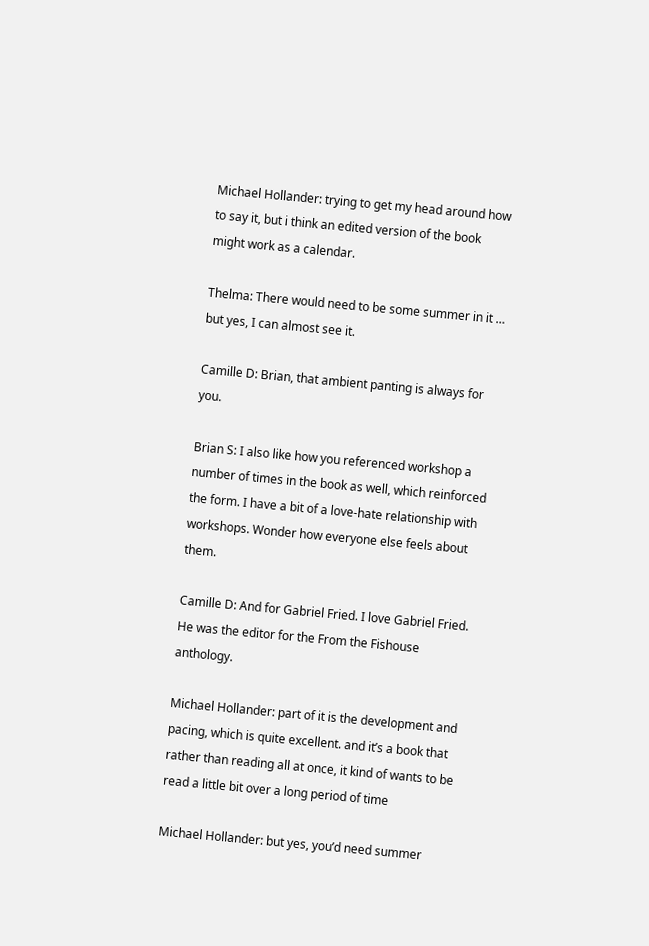Michael Hollander: trying to get my head around how to say it, but i think an edited version of the book might work as a calendar.

Thelma: There would need to be some summer in it … but yes, I can almost see it.

Camille D: Brian, that ambient panting is always for you.

Brian S: I also like how you referenced workshop a number of times in the book as well, which reinforced the form. I have a bit of a love-hate relationship with workshops. Wonder how everyone else feels about them.

Camille D: And for Gabriel Fried. I love Gabriel Fried. He was the editor for the From the Fishouse anthology.

Michael Hollander: part of it is the development and pacing, which is quite excellent. and it’s a book that rather than reading all at once, it kind of wants to be read a little bit over a long period of time

Michael Hollander: but yes, you’d need summer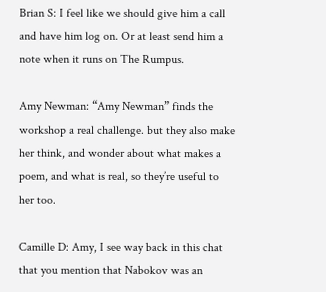Brian S: I feel like we should give him a call and have him log on. Or at least send him a note when it runs on The Rumpus.

Amy Newman: “Amy Newman” finds the workshop a real challenge. but they also make her think, and wonder about what makes a poem, and what is real, so they’re useful to her too.

Camille D: Amy, I see way back in this chat that you mention that Nabokov was an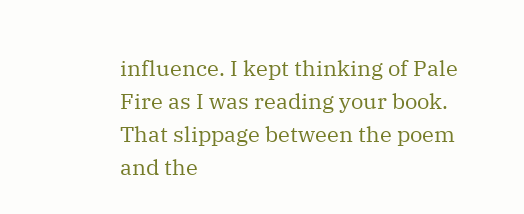influence. I kept thinking of Pale Fire as I was reading your book. That slippage between the poem and the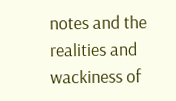notes and the realities and wackiness of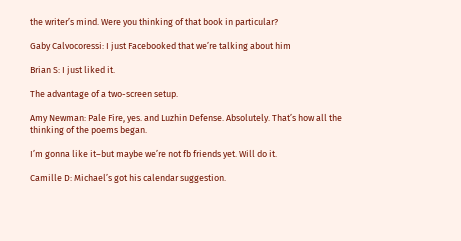the writer’s mind. Were you thinking of that book in particular?

Gaby Calvocoressi: I just Facebooked that we’re talking about him

Brian S: I just liked it.

The advantage of a two-screen setup.

Amy Newman: Pale Fire, yes. and Luzhin Defense. Absolutely. That’s how all the thinking of the poems began.

I’m gonna like it–but maybe we’re not fb friends yet. Will do it.

Camille D: Michael’s got his calendar suggestion.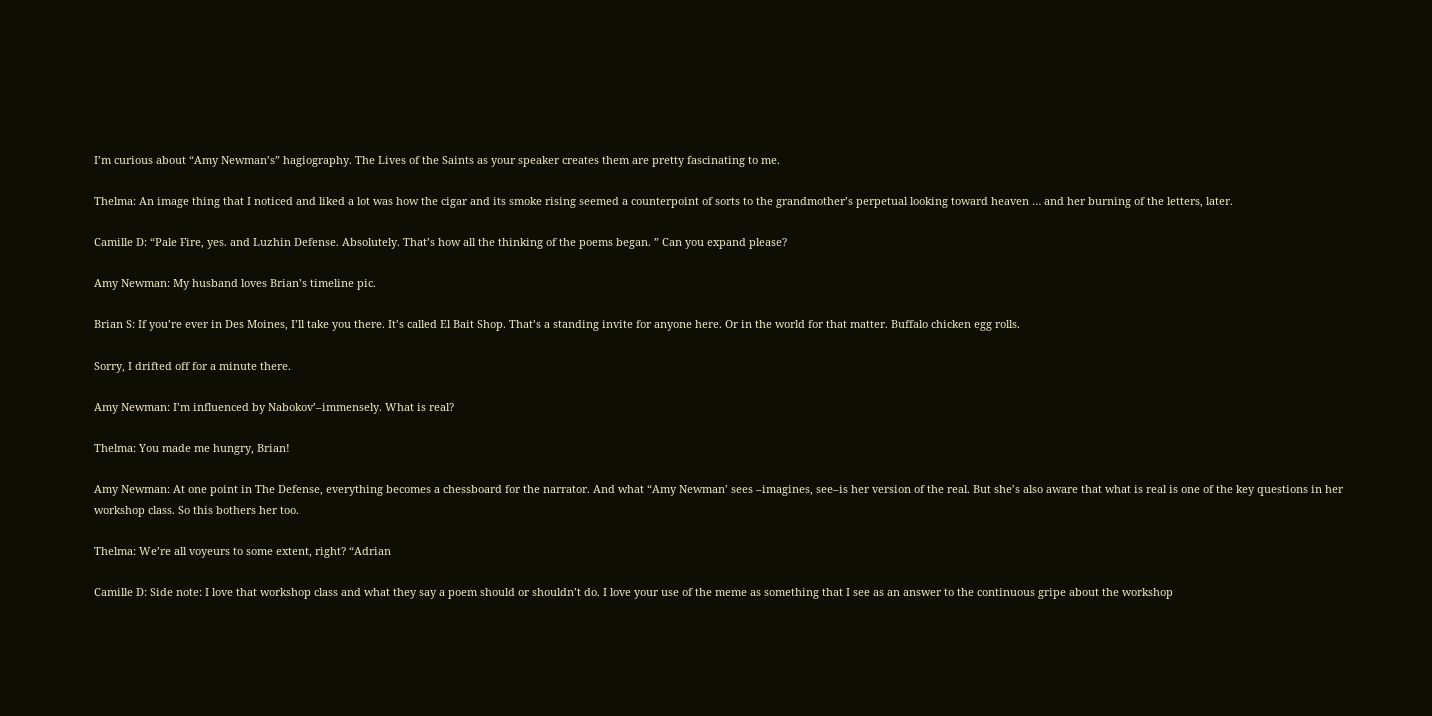I’m curious about “Amy Newman’s” hagiography. The Lives of the Saints as your speaker creates them are pretty fascinating to me.

Thelma: An image thing that I noticed and liked a lot was how the cigar and its smoke rising seemed a counterpoint of sorts to the grandmother’s perpetual looking toward heaven … and her burning of the letters, later.

Camille D: “Pale Fire, yes. and Luzhin Defense. Absolutely. That’s how all the thinking of the poems began. ” Can you expand please?

Amy Newman: My husband loves Brian’s timeline pic.

Brian S: If you’re ever in Des Moines, I’ll take you there. It’s called El Bait Shop. That’s a standing invite for anyone here. Or in the world for that matter. Buffalo chicken egg rolls.

Sorry, I drifted off for a minute there.

Amy Newman: I’m influenced by Nabokov’–immensely. What is real?

Thelma: You made me hungry, Brian!

Amy Newman: At one point in The Defense, everything becomes a chessboard for the narrator. And what “Amy Newman’ sees –imagines, see–is her version of the real. But she’s also aware that what is real is one of the key questions in her workshop class. So this bothers her too.

Thelma: We’re all voyeurs to some extent, right? “Adrian

Camille D: Side note: I love that workshop class and what they say a poem should or shouldn’t do. I love your use of the meme as something that I see as an answer to the continuous gripe about the workshop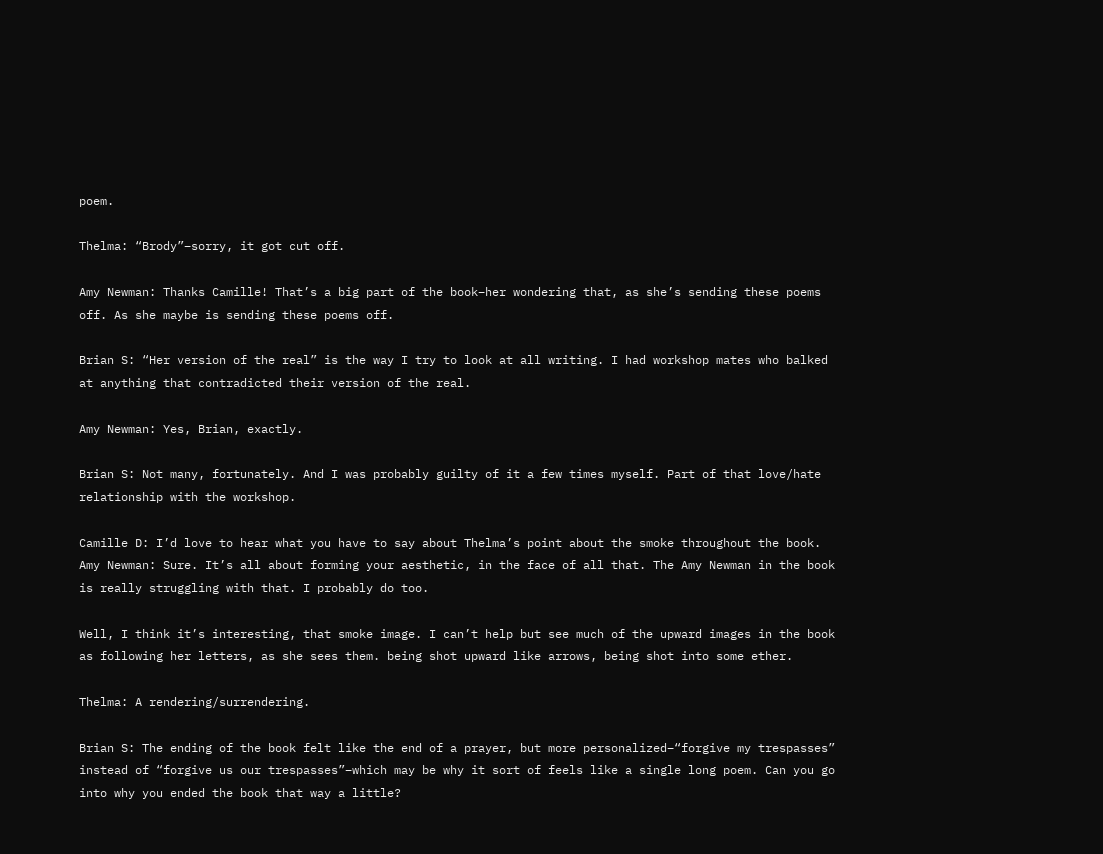poem.

Thelma: “Brody”–sorry, it got cut off.

Amy Newman: Thanks Camille! That’s a big part of the book–her wondering that, as she’s sending these poems off. As she maybe is sending these poems off.

Brian S: “Her version of the real” is the way I try to look at all writing. I had workshop mates who balked at anything that contradicted their version of the real.

Amy Newman: Yes, Brian, exactly.

Brian S: Not many, fortunately. And I was probably guilty of it a few times myself. Part of that love/hate relationship with the workshop.

Camille D: I’d love to hear what you have to say about Thelma’s point about the smoke throughout the book.
Amy Newman: Sure. It’s all about forming your aesthetic, in the face of all that. The Amy Newman in the book is really struggling with that. I probably do too.

Well, I think it’s interesting, that smoke image. I can’t help but see much of the upward images in the book as following her letters, as she sees them. being shot upward like arrows, being shot into some ether.

Thelma: A rendering/surrendering.

Brian S: The ending of the book felt like the end of a prayer, but more personalized–“forgive my trespasses” instead of “forgive us our trespasses”–which may be why it sort of feels like a single long poem. Can you go into why you ended the book that way a little?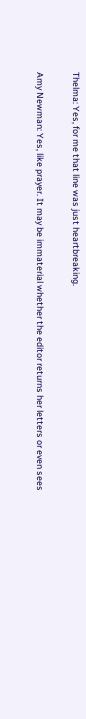Thelma: Yes, for me that line was just heartbreaking.

Amy Newman: Yes, like prayer. It may be immaterial whether the editor returns her letters or even sees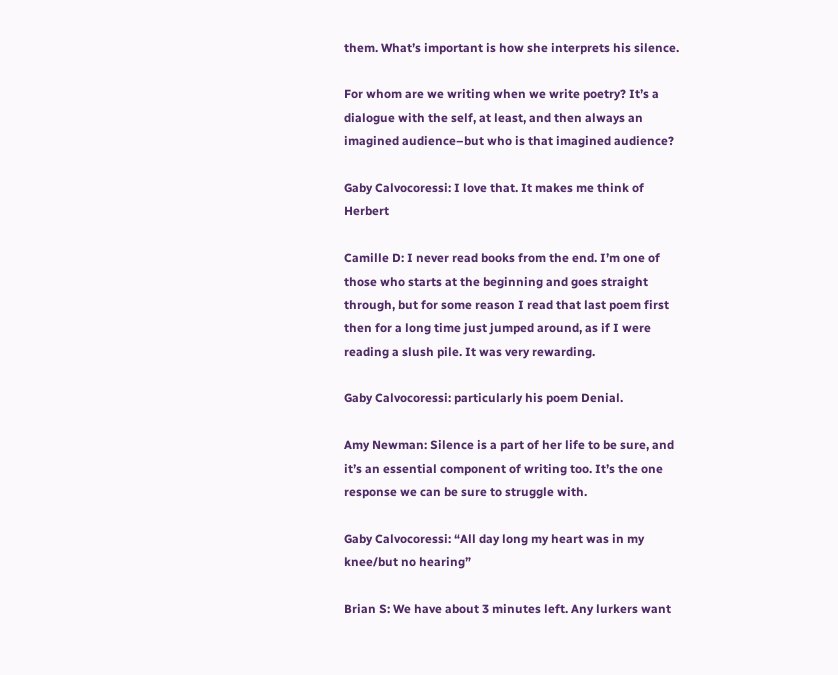them. What’s important is how she interprets his silence.

For whom are we writing when we write poetry? It’s a dialogue with the self, at least, and then always an imagined audience–but who is that imagined audience?

Gaby Calvocoressi: I love that. It makes me think of Herbert

Camille D: I never read books from the end. I’m one of those who starts at the beginning and goes straight through, but for some reason I read that last poem first then for a long time just jumped around, as if I were reading a slush pile. It was very rewarding.

Gaby Calvocoressi: particularly his poem Denial.

Amy Newman: Silence is a part of her life to be sure, and it’s an essential component of writing too. It’s the one response we can be sure to struggle with.

Gaby Calvocoressi: “All day long my heart was in my knee/but no hearing”

Brian S: We have about 3 minutes left. Any lurkers want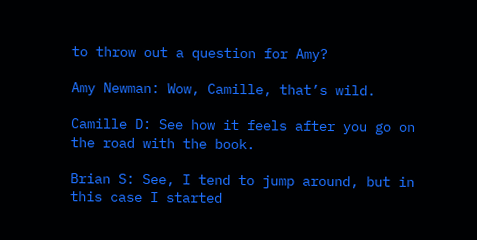to throw out a question for Amy?

Amy Newman: Wow, Camille, that’s wild.

Camille D: See how it feels after you go on the road with the book.

Brian S: See, I tend to jump around, but in this case I started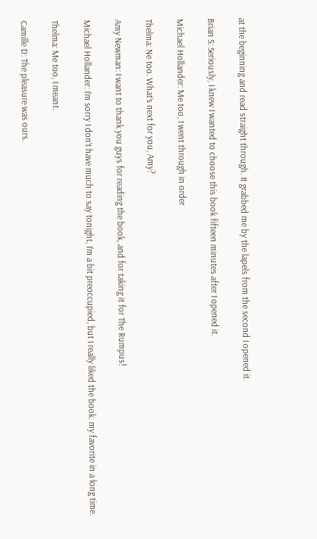at the beginning and read straight through. It grabbed me by the lapels from the second I opened it.

Brian S: Seriously, I knew I wanted to choose this book fifteen minutes after I opened it.

Michael Hollander: Me too, I went through in order

Thelma: Ne too. What’s next for you, Amy?

Amy Newman: I want to thank you guys for reading the book, and for taking it for The Rumpus!

Michael Hollander: I’m sorry I don’t have much to say tonight, I’m a bit preoccupied, but I really liked the book. my favorite in a long time.

Thelma: Me too, I meant.

Camille D: The pleasure was ours.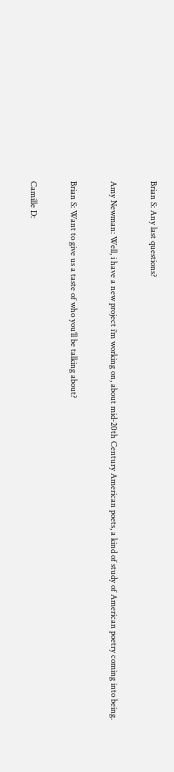Brian S: Any last questions?

Amy Newman: Well, i have a new project i’m working on, about mid-20th Century American poets, a kind of study of American poetry coming into being.

Brian S: Want to give us a taste of who you’ll be talking about?

Camille D: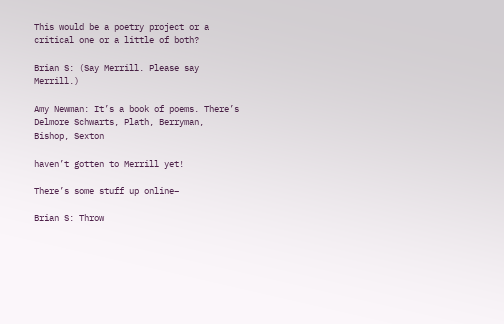This would be a poetry project or a critical one or a little of both?

Brian S: (Say Merrill. Please say Merrill.)

Amy Newman: It’s a book of poems. There’s Delmore Schwarts, Plath, Berryman, Bishop, Sexton

haven’t gotten to Merrill yet!

There’s some stuff up online–

Brian S: Throw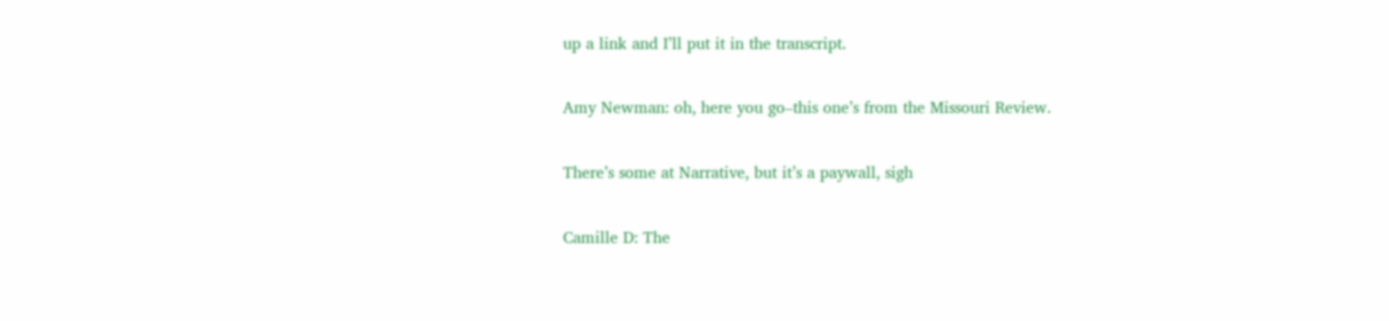up a link and I’ll put it in the transcript.

Amy Newman: oh, here you go–this one’s from the Missouri Review.

There’s some at Narrative, but it’s a paywall, sigh

Camille D: The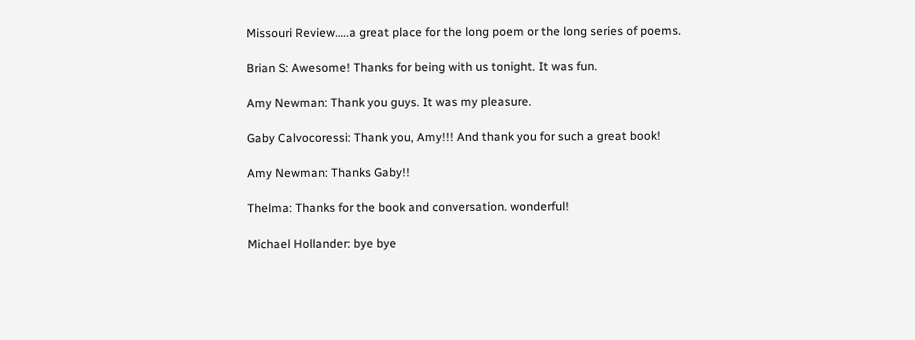Missouri Review…..a great place for the long poem or the long series of poems.

Brian S: Awesome! Thanks for being with us tonight. It was fun.

Amy Newman: Thank you guys. It was my pleasure.

Gaby Calvocoressi: Thank you, Amy!!! And thank you for such a great book!

Amy Newman: Thanks Gaby!!

Thelma: Thanks for the book and conversation. wonderful!

Michael Hollander: bye bye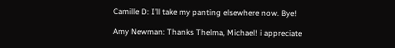Camille D: I’ll take my panting elsewhere now. Bye!

Amy Newman: Thanks Thelma, Michael! i appreciate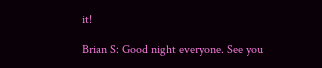it!

Brian S: Good night everyone. See you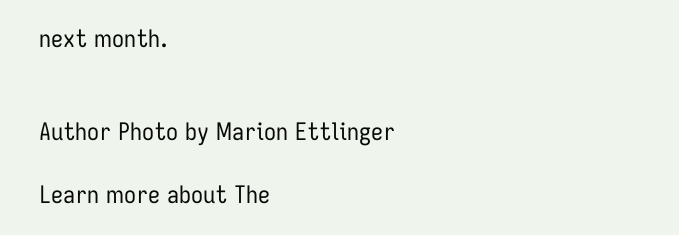next month.


Author Photo by Marion Ettlinger

Learn more about The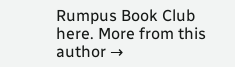Rumpus Book Club here. More from this author →